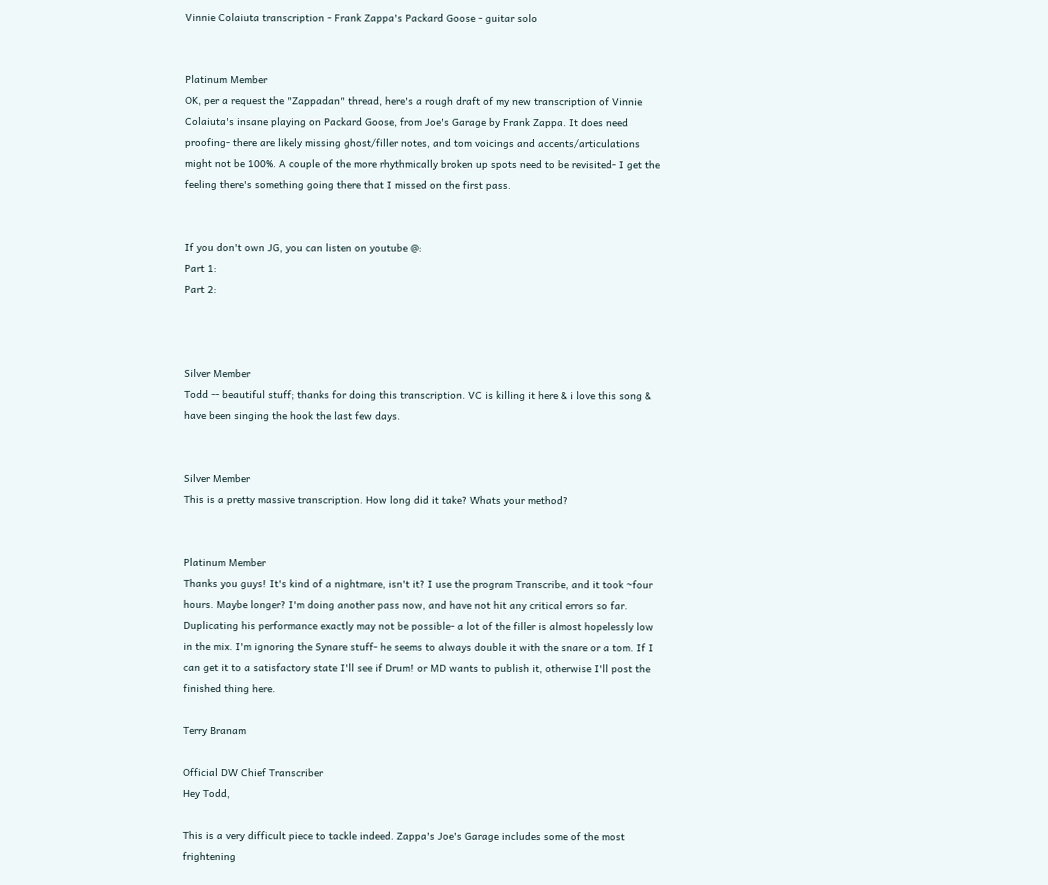Vinnie Colaiuta transcription - Frank Zappa's Packard Goose - guitar solo


Platinum Member
OK, per a request the "Zappadan" thread, here's a rough draft of my new transcription of Vinnie Colaiuta's insane playing on Packard Goose, from Joe's Garage by Frank Zappa. It does need proofing- there are likely missing ghost/filler notes, and tom voicings and accents/articulations might not be 100%. A couple of the more rhythmically broken up spots need to be revisited- I get the feeling there's something going there that I missed on the first pass.


If you don't own JG, you can listen on youtube @:
Part 1:
Part 2:



Silver Member
Todd -- beautiful stuff; thanks for doing this transcription. VC is killing it here & i love this song & have been singing the hook the last few days.


Silver Member
This is a pretty massive transcription. How long did it take? Whats your method?


Platinum Member
Thanks you guys! It's kind of a nightmare, isn't it? I use the program Transcribe, and it took ~four hours. Maybe longer? I'm doing another pass now, and have not hit any critical errors so far. Duplicating his performance exactly may not be possible- a lot of the filler is almost hopelessly low in the mix. I'm ignoring the Synare stuff- he seems to always double it with the snare or a tom. If I can get it to a satisfactory state I'll see if Drum! or MD wants to publish it, otherwise I'll post the finished thing here.

Terry Branam

Official DW Chief Transcriber
Hey Todd,

This is a very difficult piece to tackle indeed. Zappa's Joe's Garage includes some of the most frightening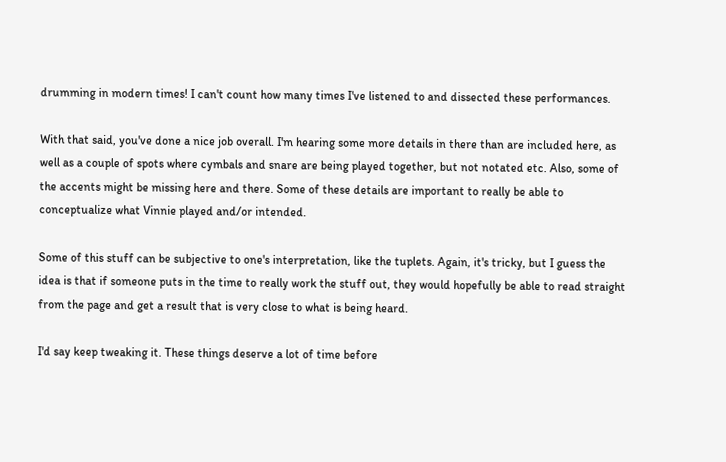drumming in modern times! I can't count how many times I've listened to and dissected these performances.

With that said, you've done a nice job overall. I'm hearing some more details in there than are included here, as well as a couple of spots where cymbals and snare are being played together, but not notated etc. Also, some of the accents might be missing here and there. Some of these details are important to really be able to conceptualize what Vinnie played and/or intended.

Some of this stuff can be subjective to one's interpretation, like the tuplets. Again, it's tricky, but I guess the idea is that if someone puts in the time to really work the stuff out, they would hopefully be able to read straight from the page and get a result that is very close to what is being heard.

I'd say keep tweaking it. These things deserve a lot of time before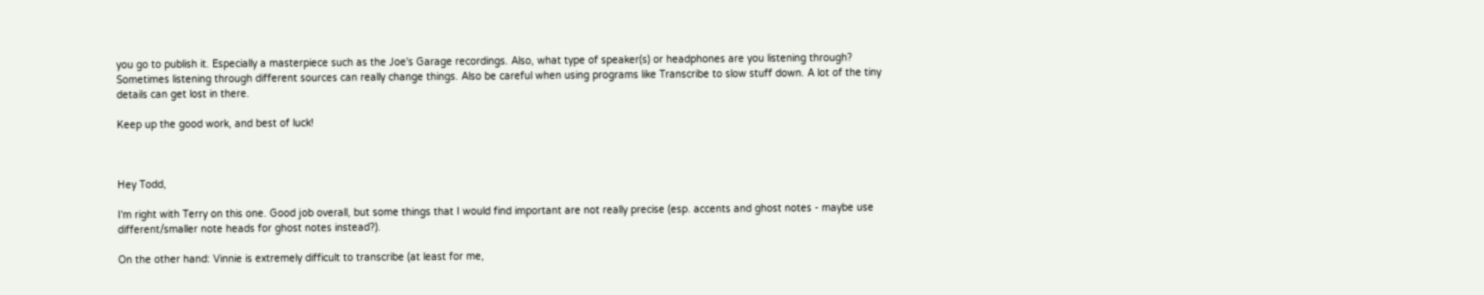you go to publish it. Especially a masterpiece such as the Joe's Garage recordings. Also, what type of speaker(s) or headphones are you listening through? Sometimes listening through different sources can really change things. Also be careful when using programs like Transcribe to slow stuff down. A lot of the tiny details can get lost in there.

Keep up the good work, and best of luck!



Hey Todd,

I'm right with Terry on this one. Good job overall, but some things that I would find important are not really precise (esp. accents and ghost notes - maybe use different/smaller note heads for ghost notes instead?).

On the other hand: Vinnie is extremely difficult to transcribe (at least for me,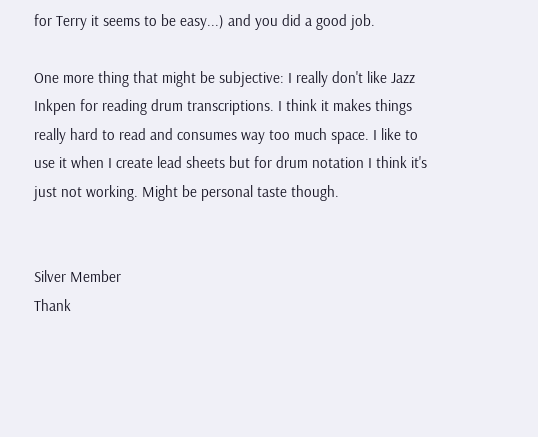for Terry it seems to be easy...) and you did a good job.

One more thing that might be subjective: I really don't like Jazz Inkpen for reading drum transcriptions. I think it makes things really hard to read and consumes way too much space. I like to use it when I create lead sheets but for drum notation I think it's just not working. Might be personal taste though.


Silver Member
Thank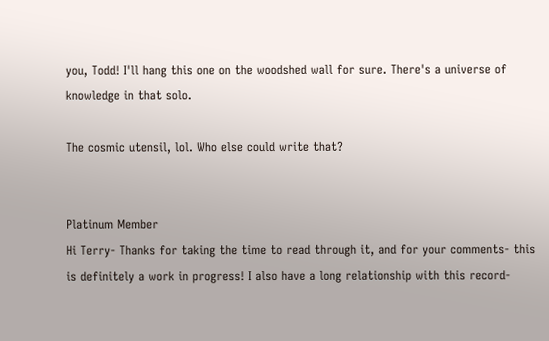you, Todd! I'll hang this one on the woodshed wall for sure. There's a universe of knowledge in that solo.

The cosmic utensil, lol. Who else could write that?


Platinum Member
Hi Terry- Thanks for taking the time to read through it, and for your comments- this is definitely a work in progress! I also have a long relationship with this record-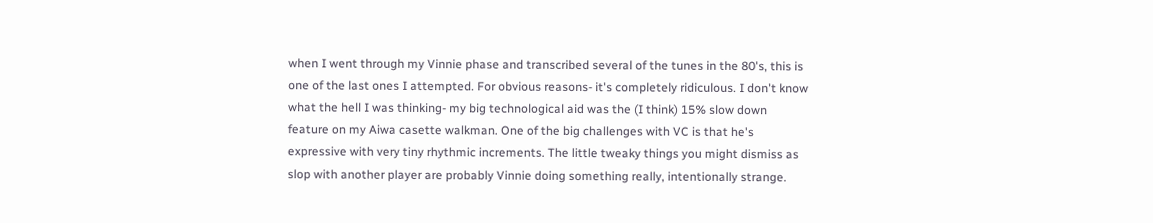when I went through my Vinnie phase and transcribed several of the tunes in the 80's, this is one of the last ones I attempted. For obvious reasons- it's completely ridiculous. I don't know what the hell I was thinking- my big technological aid was the (I think) 15% slow down feature on my Aiwa casette walkman. One of the big challenges with VC is that he's expressive with very tiny rhythmic increments. The little tweaky things you might dismiss as slop with another player are probably Vinnie doing something really, intentionally strange.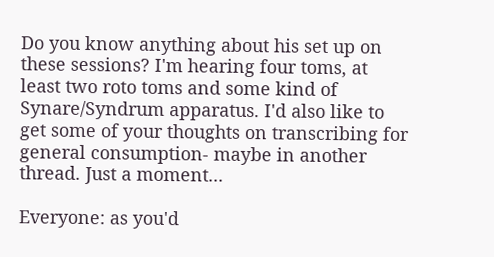Do you know anything about his set up on these sessions? I'm hearing four toms, at least two roto toms and some kind of Synare/Syndrum apparatus. I'd also like to get some of your thoughts on transcribing for general consumption- maybe in another thread. Just a moment...

Everyone: as you'd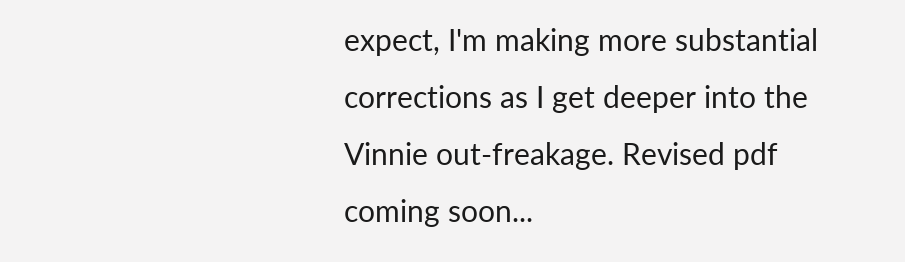expect, I'm making more substantial corrections as I get deeper into the Vinnie out-freakage. Revised pdf coming soon...